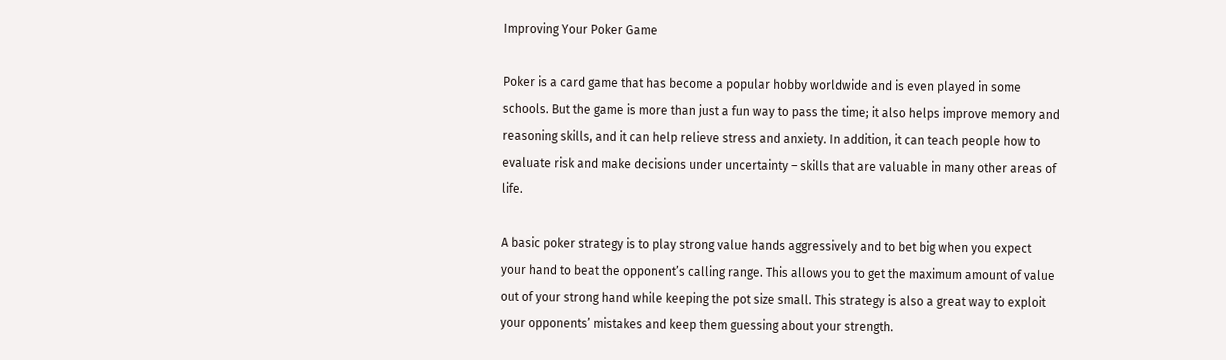Improving Your Poker Game

Poker is a card game that has become a popular hobby worldwide and is even played in some schools. But the game is more than just a fun way to pass the time; it also helps improve memory and reasoning skills, and it can help relieve stress and anxiety. In addition, it can teach people how to evaluate risk and make decisions under uncertainty – skills that are valuable in many other areas of life.

A basic poker strategy is to play strong value hands aggressively and to bet big when you expect your hand to beat the opponent’s calling range. This allows you to get the maximum amount of value out of your strong hand while keeping the pot size small. This strategy is also a great way to exploit your opponents’ mistakes and keep them guessing about your strength.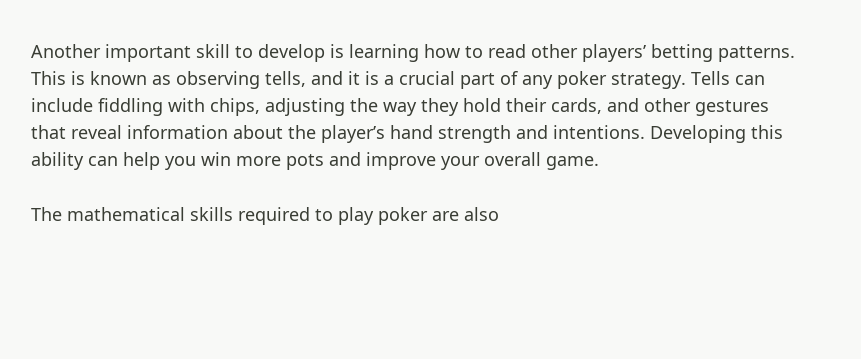Another important skill to develop is learning how to read other players’ betting patterns. This is known as observing tells, and it is a crucial part of any poker strategy. Tells can include fiddling with chips, adjusting the way they hold their cards, and other gestures that reveal information about the player’s hand strength and intentions. Developing this ability can help you win more pots and improve your overall game.

The mathematical skills required to play poker are also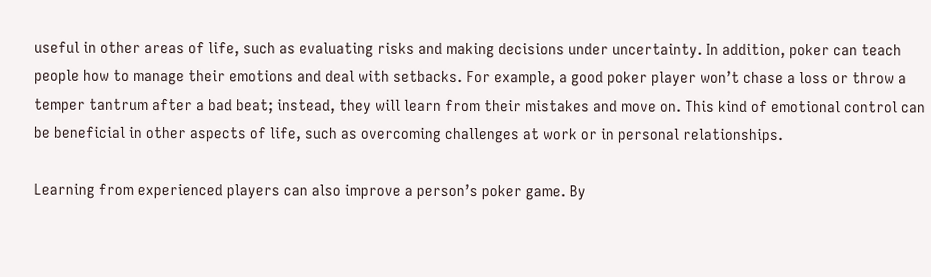useful in other areas of life, such as evaluating risks and making decisions under uncertainty. In addition, poker can teach people how to manage their emotions and deal with setbacks. For example, a good poker player won’t chase a loss or throw a temper tantrum after a bad beat; instead, they will learn from their mistakes and move on. This kind of emotional control can be beneficial in other aspects of life, such as overcoming challenges at work or in personal relationships.

Learning from experienced players can also improve a person’s poker game. By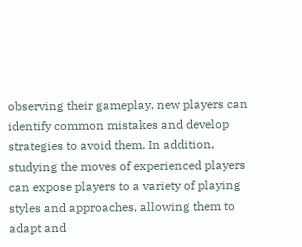observing their gameplay, new players can identify common mistakes and develop strategies to avoid them. In addition, studying the moves of experienced players can expose players to a variety of playing styles and approaches, allowing them to adapt and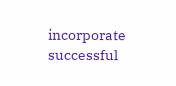incorporate successful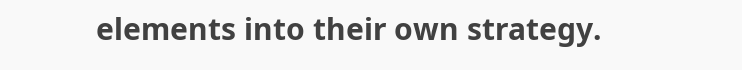elements into their own strategy.